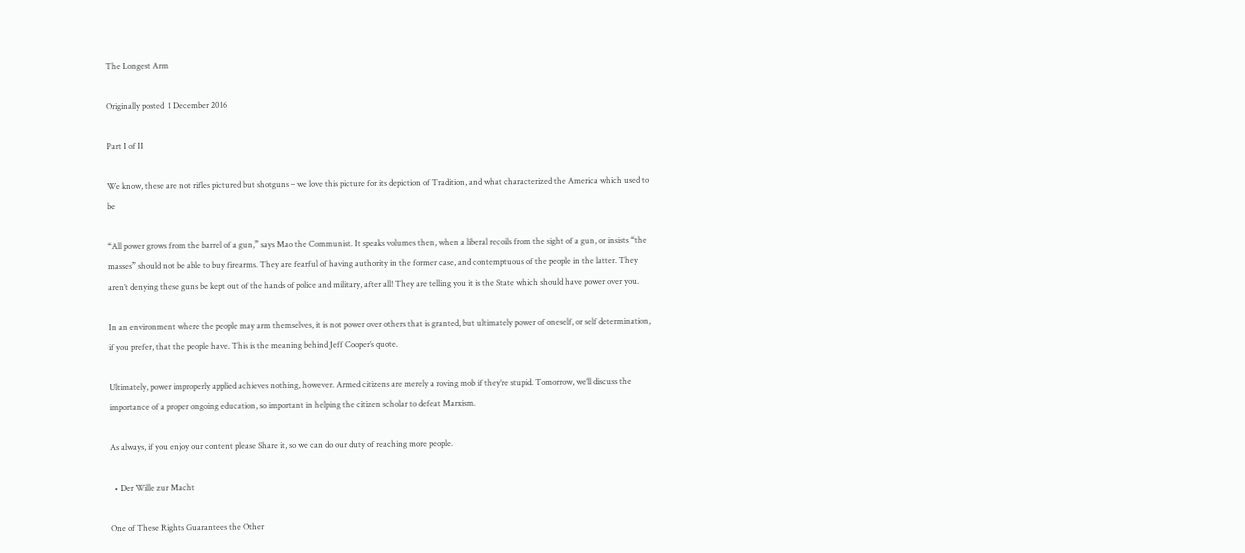The Longest Arm

Originally posted  1 December 2016

Part I of II

We know, these are not rifles pictured but shotguns – we love this picture for its depiction of Tradition, and what characterized the America which used to be

“All power grows from the barrel of a gun,” says Mao the Communist. It speaks volumes then, when a liberal recoils from the sight of a gun, or insists “the masses” should not be able to buy firearms. They are fearful of having authority in the former case, and contemptuous of the people in the latter. They aren’t denying these guns be kept out of the hands of police and military, after all! They are telling you it is the State which should have power over you.

In an environment where the people may arm themselves, it is not power over others that is granted, but ultimately power of oneself, or self determination, if you prefer, that the people have. This is the meaning behind Jeff Cooper’s quote.

Ultimately, power improperly applied achieves nothing, however. Armed citizens are merely a roving mob if they’re stupid. Tomorrow, we’ll discuss the importance of a proper ongoing education, so important in helping the citizen scholar to defeat Marxism.

As always, if you enjoy our content please Share it, so we can do our duty of reaching more people.

  • Der Wille zur Macht

One of These Rights Guarantees the Other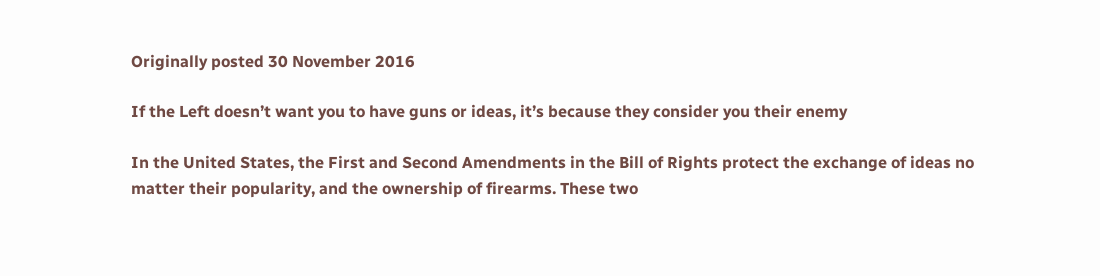Originally posted 30 November 2016

If the Left doesn’t want you to have guns or ideas, it’s because they consider you their enemy

In the United States, the First and Second Amendments in the Bill of Rights protect the exchange of ideas no matter their popularity, and the ownership of firearms. These two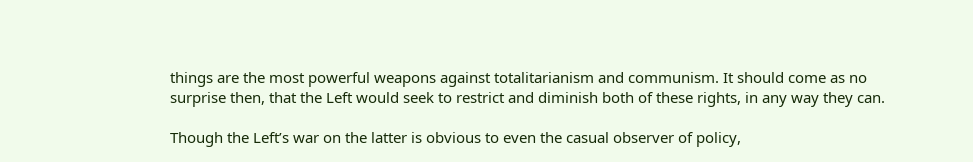things are the most powerful weapons against totalitarianism and communism. It should come as no surprise then, that the Left would seek to restrict and diminish both of these rights, in any way they can.

Though the Left’s war on the latter is obvious to even the casual observer of policy,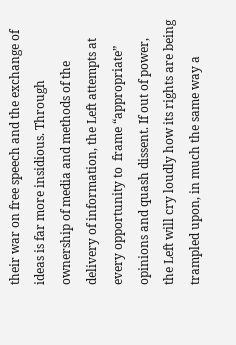their war on free speech and the exchange of ideas is far more insidious. Through ownership of media and methods of the delivery of information, the Left attempts at every opportunity to  frame “appropriate” opinions and quash dissent. If out of power, the Left will cry loudly how its rights are being trampled upon, in much the same way a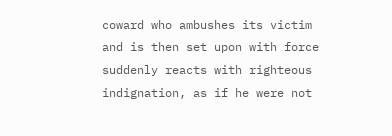coward who ambushes its victim and is then set upon with force suddenly reacts with righteous indignation, as if he were not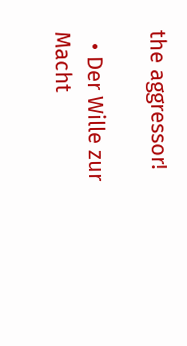the aggressor!

  • Der Wille zur Macht